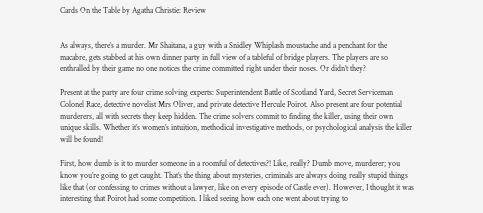Cards On the Table by Agatha Christie: Review


As always, there’s a murder. Mr Shaitana, a guy with a Snidley Whiplash moustache and a penchant for the macabre, gets stabbed at his own dinner party in full view of a tableful of bridge players. The players are so enthralled by their game no one notices the crime committed right under their noses. Or didn’t they?

Present at the party are four crime solving experts: Superintendent Battle of Scotland Yard, Secret Serviceman Colonel Race, detective novelist Mrs Oliver, and private detective Hercule Poirot. Also present are four potential murderers, all with secrets they keep hidden. The crime solvers commit to finding the killer, using their own unique skills. Whether it’s women’s intuition, methodical investigative methods, or psychological analysis the killer will be found!

First, how dumb is it to murder someone in a roomful of detectives?! Like, really? Dumb move, murderer; you know you’re going to get caught. That’s the thing about mysteries, criminals are always doing really stupid things like that (or confessing to crimes without a lawyer, like on every episode of Castle ever). However, I thought it was interesting that Poirot had some competition. I liked seeing how each one went about trying to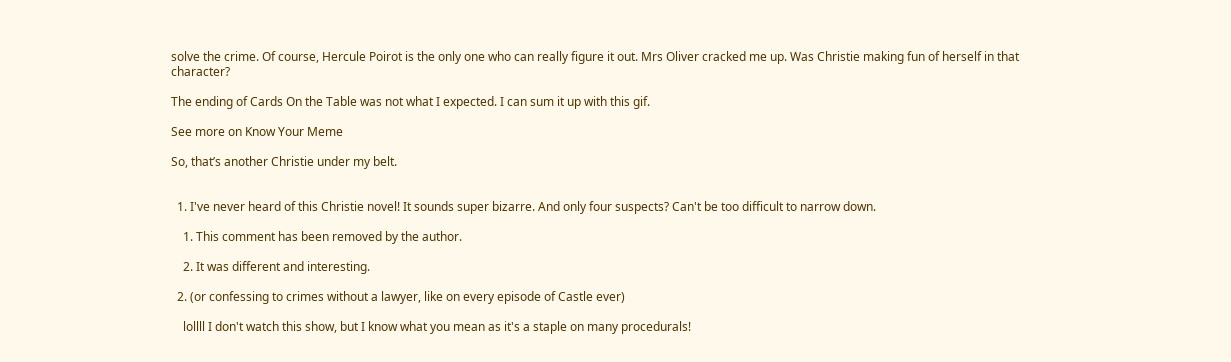solve the crime. Of course, Hercule Poirot is the only one who can really figure it out. Mrs Oliver cracked me up. Was Christie making fun of herself in that character?

The ending of Cards On the Table was not what I expected. I can sum it up with this gif.

See more on Know Your Meme

So, that’s another Christie under my belt.


  1. I've never heard of this Christie novel! It sounds super bizarre. And only four suspects? Can't be too difficult to narrow down.

    1. This comment has been removed by the author.

    2. It was different and interesting.

  2. (or confessing to crimes without a lawyer, like on every episode of Castle ever)

    lollll I don't watch this show, but I know what you mean as it's a staple on many procedurals!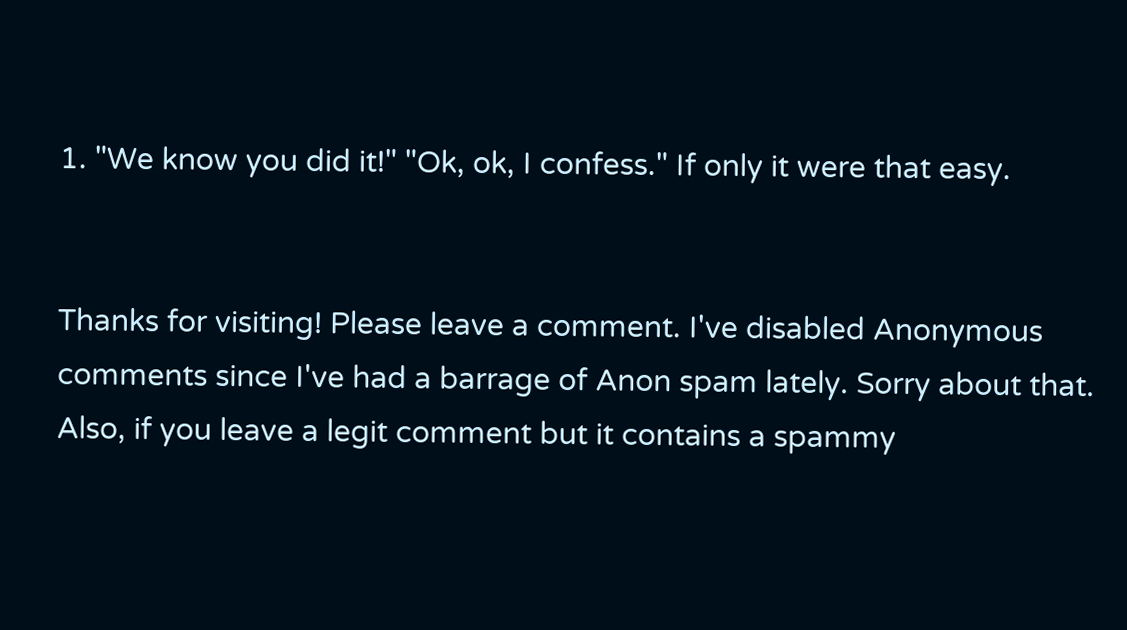1. "We know you did it!" "Ok, ok, I confess." If only it were that easy.


Thanks for visiting! Please leave a comment. I've disabled Anonymous comments since I've had a barrage of Anon spam lately. Sorry about that.
Also, if you leave a legit comment but it contains a spammy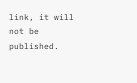link, it will not be published.